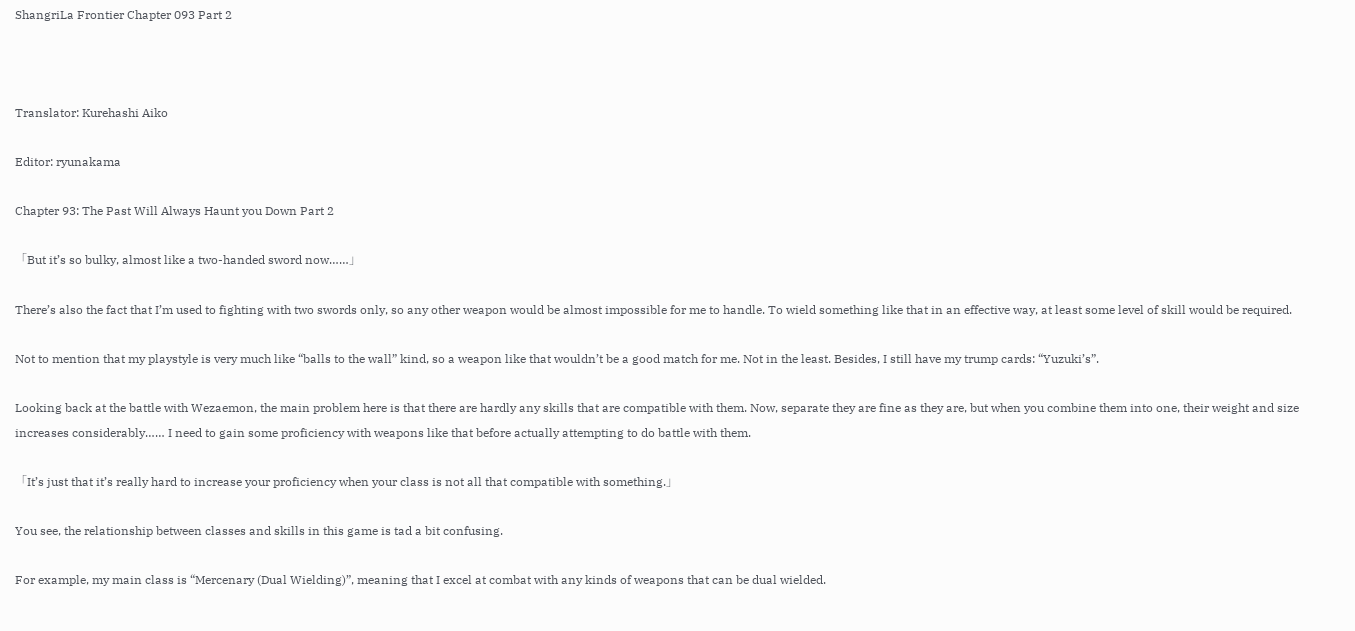ShangriLa Frontier Chapter 093 Part 2



Translator: Kurehashi Aiko

Editor: ryunakama

Chapter 93: The Past Will Always Haunt you Down Part 2

「But it’s so bulky, almost like a two-handed sword now……」

There’s also the fact that I’m used to fighting with two swords only, so any other weapon would be almost impossible for me to handle. To wield something like that in an effective way, at least some level of skill would be required.

Not to mention that my playstyle is very much like “balls to the wall” kind, so a weapon like that wouldn’t be a good match for me. Not in the least. Besides, I still have my trump cards: “Yuzuki’s”.

Looking back at the battle with Wezaemon, the main problem here is that there are hardly any skills that are compatible with them. Now, separate they are fine as they are, but when you combine them into one, their weight and size increases considerably…… I need to gain some proficiency with weapons like that before actually attempting to do battle with them.

「It’s just that it’s really hard to increase your proficiency when your class is not all that compatible with something.」

You see, the relationship between classes and skills in this game is tad a bit confusing.

For example, my main class is “Mercenary (Dual Wielding)”, meaning that I excel at combat with any kinds of weapons that can be dual wielded.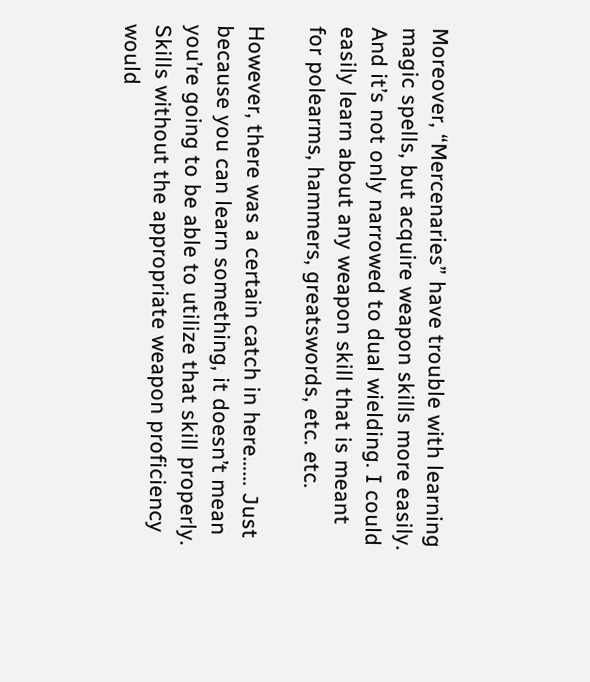Moreover, “Mercenaries” have trouble with learning magic spells, but acquire weapon skills more easily. And it’s not only narrowed to dual wielding. I could easily learn about any weapon skill that is meant for polearms, hammers, greatswords, etc. etc.

However, there was a certain catch in here…… Just because you can learn something, it doesn’t mean you’re going to be able to utilize that skill properly. Skills without the appropriate weapon proficiency would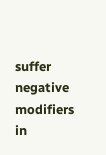suffer negative modifiers in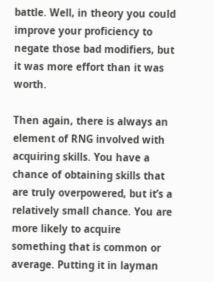battle. Well, in theory you could improve your proficiency to negate those bad modifiers, but it was more effort than it was worth.

Then again, there is always an element of RNG involved with acquiring skills. You have a chance of obtaining skills that are truly overpowered, but it’s a relatively small chance. You are more likely to acquire something that is common or average. Putting it in layman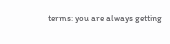terms: you are always getting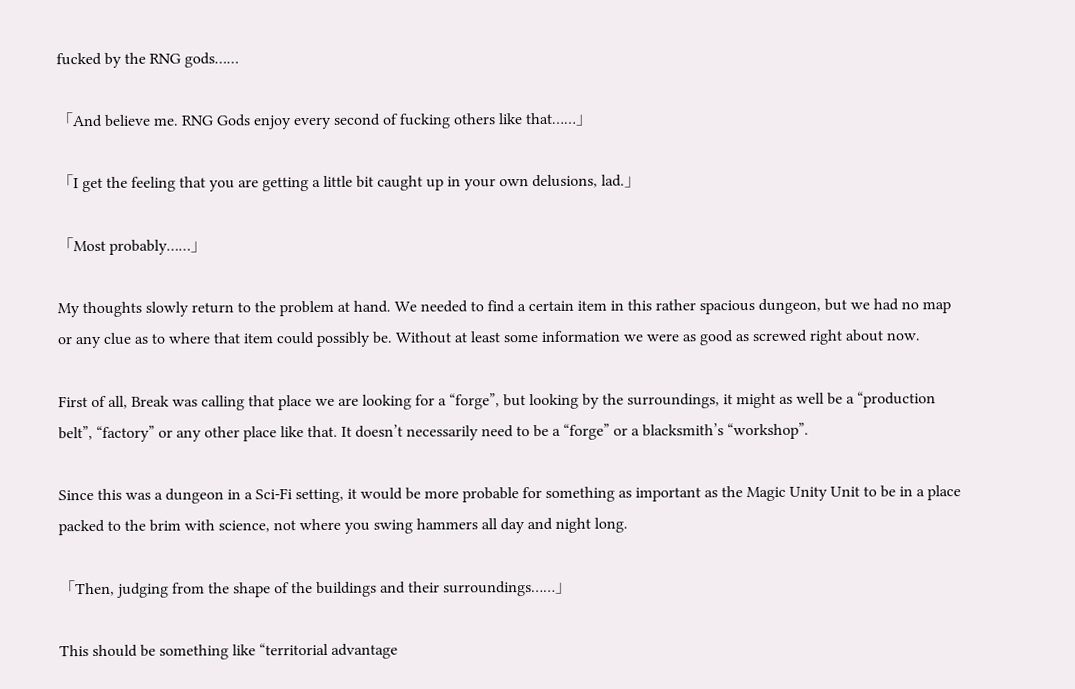fucked by the RNG gods……

「And believe me. RNG Gods enjoy every second of fucking others like that……」

「I get the feeling that you are getting a little bit caught up in your own delusions, lad.」

「Most probably……」

My thoughts slowly return to the problem at hand. We needed to find a certain item in this rather spacious dungeon, but we had no map or any clue as to where that item could possibly be. Without at least some information we were as good as screwed right about now.

First of all, Break was calling that place we are looking for a “forge”, but looking by the surroundings, it might as well be a “production belt”, “factory” or any other place like that. It doesn’t necessarily need to be a “forge” or a blacksmith’s “workshop”.

Since this was a dungeon in a Sci-Fi setting, it would be more probable for something as important as the Magic Unity Unit to be in a place packed to the brim with science, not where you swing hammers all day and night long.

「Then, judging from the shape of the buildings and their surroundings……」

This should be something like “territorial advantage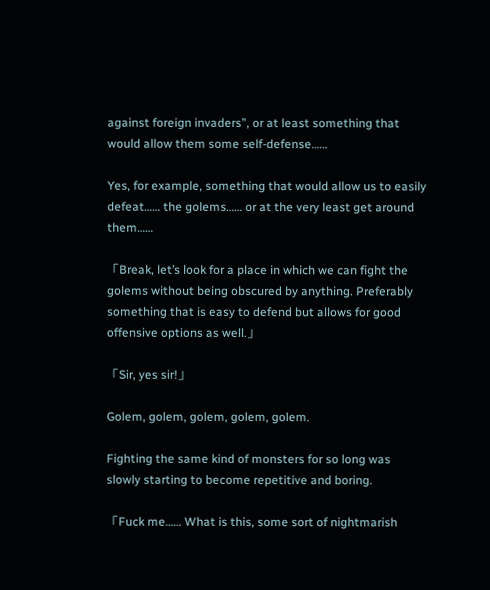against foreign invaders”, or at least something that would allow them some self-defense……

Yes, for example, something that would allow us to easily defeat…… the golems…… or at the very least get around them……

「Break, let’s look for a place in which we can fight the golems without being obscured by anything. Preferably something that is easy to defend but allows for good offensive options as well.」

「Sir, yes sir!」

Golem, golem, golem, golem, golem.

Fighting the same kind of monsters for so long was slowly starting to become repetitive and boring.

「Fuck me…… What is this, some sort of nightmarish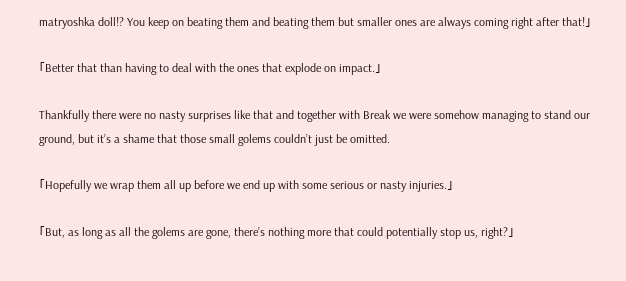matryoshka doll!? You keep on beating them and beating them but smaller ones are always coming right after that!」

「Better that than having to deal with the ones that explode on impact.」

Thankfully there were no nasty surprises like that and together with Break we were somehow managing to stand our ground, but it’s a shame that those small golems couldn’t just be omitted.

「Hopefully we wrap them all up before we end up with some serious or nasty injuries.」

「But, as long as all the golems are gone, there’s nothing more that could potentially stop us, right?」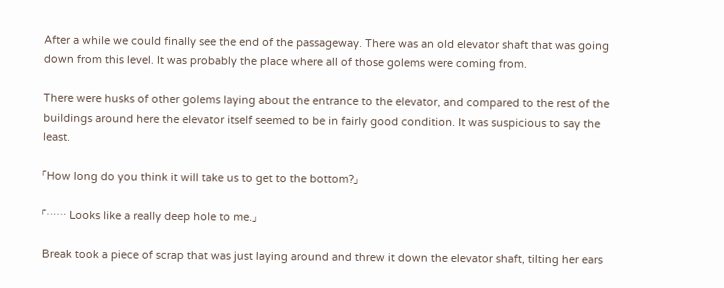After a while we could finally see the end of the passageway. There was an old elevator shaft that was going down from this level. It was probably the place where all of those golems were coming from.

There were husks of other golems laying about the entrance to the elevator, and compared to the rest of the buildings around here the elevator itself seemed to be in fairly good condition. It was suspicious to say the least.

「How long do you think it will take us to get to the bottom?」

「…… Looks like a really deep hole to me.」

Break took a piece of scrap that was just laying around and threw it down the elevator shaft, tilting her ears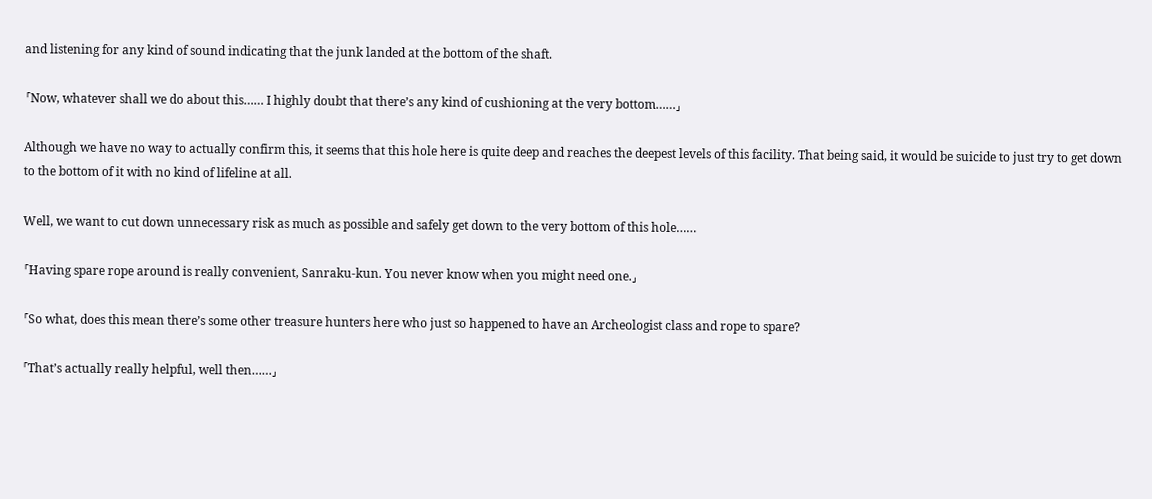and listening for any kind of sound indicating that the junk landed at the bottom of the shaft.

「Now, whatever shall we do about this…… I highly doubt that there’s any kind of cushioning at the very bottom……」

Although we have no way to actually confirm this, it seems that this hole here is quite deep and reaches the deepest levels of this facility. That being said, it would be suicide to just try to get down to the bottom of it with no kind of lifeline at all.

Well, we want to cut down unnecessary risk as much as possible and safely get down to the very bottom of this hole……

「Having spare rope around is really convenient, Sanraku-kun. You never know when you might need one.」

「So what, does this mean there’s some other treasure hunters here who just so happened to have an Archeologist class and rope to spare?

「That’s actually really helpful, well then……」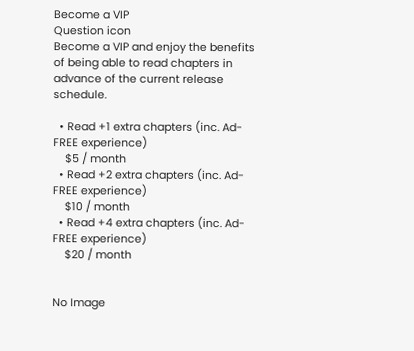Become a VIP
Question icon
Become a VIP and enjoy the benefits of being able to read chapters in advance of the current release schedule.

  • Read +1 extra chapters (inc. Ad-FREE experience)
    $5 / month
  • Read +2 extra chapters (inc. Ad-FREE experience)
    $10 / month
  • Read +4 extra chapters (inc. Ad-FREE experience)
    $20 / month


No Image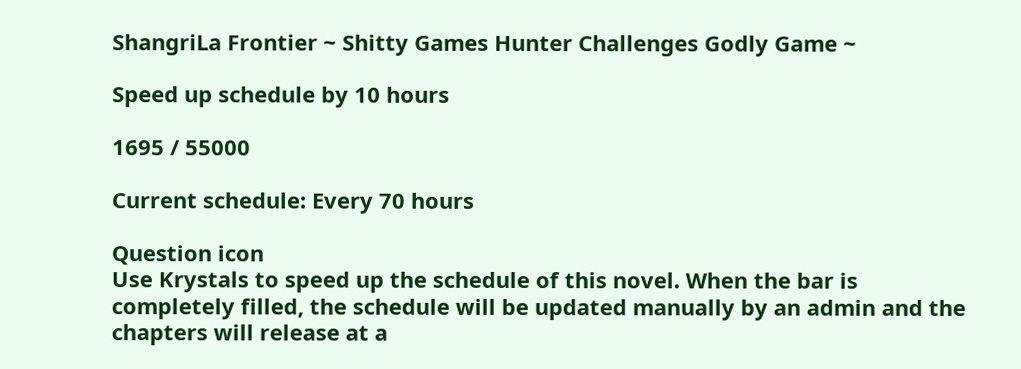ShangriLa Frontier ~ Shitty Games Hunter Challenges Godly Game ~

Speed up schedule by 10 hours

1695 / 55000

Current schedule: Every 70 hours

Question icon
Use Krystals to speed up the schedule of this novel. When the bar is completely filled, the schedule will be updated manually by an admin and the chapters will release at a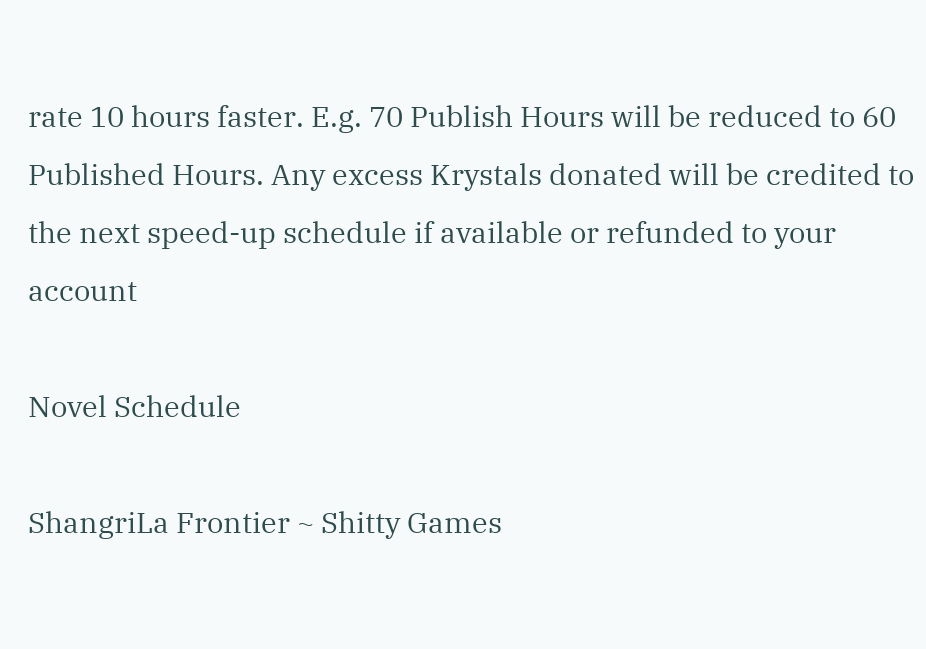rate 10 hours faster. E.g. 70 Publish Hours will be reduced to 60 Published Hours. Any excess Krystals donated will be credited to the next speed-up schedule if available or refunded to your account

Novel Schedule

ShangriLa Frontier ~ Shitty Games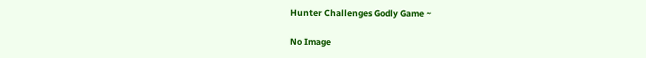Hunter Challenges Godly Game ~

No Image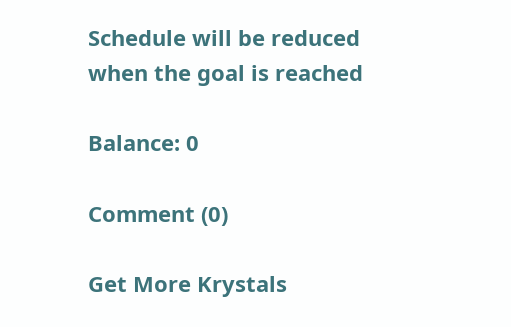Schedule will be reduced when the goal is reached

Balance: 0

Comment (0)

Get More Krystals